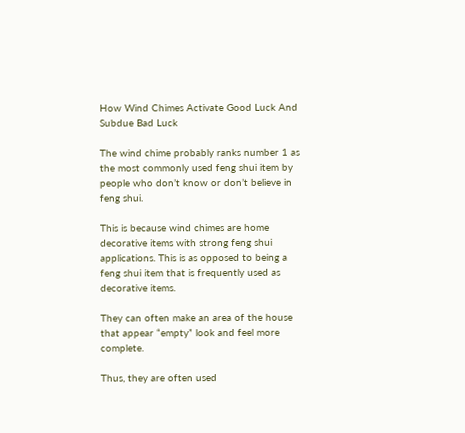How Wind Chimes Activate Good Luck And Subdue Bad Luck

The wind chime probably ranks number 1 as the most commonly used feng shui item by people who don’t know or don’t believe in feng shui.

This is because wind chimes are home decorative items with strong feng shui applications. This is as opposed to being a feng shui item that is frequently used as decorative items.

They can often make an area of the house that appear “empty” look and feel more complete.

Thus, they are often used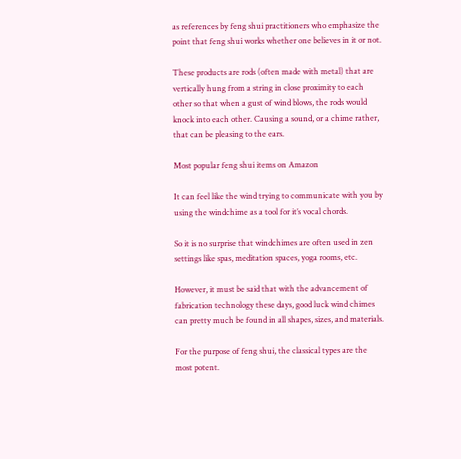as references by feng shui practitioners who emphasize the point that feng shui works whether one believes in it or not.

These products are rods (often made with metal) that are vertically hung from a string in close proximity to each other so that when a gust of wind blows, the rods would knock into each other. Causing a sound, or a chime rather, that can be pleasing to the ears.

Most popular feng shui items on Amazon

It can feel like the wind trying to communicate with you by using the windchime as a tool for it’s vocal chords.

So it is no surprise that windchimes are often used in zen settings like spas, meditation spaces, yoga rooms, etc.

However, it must be said that with the advancement of fabrication technology these days, good luck wind chimes can pretty much be found in all shapes, sizes, and materials.

For the purpose of feng shui, the classical types are the most potent.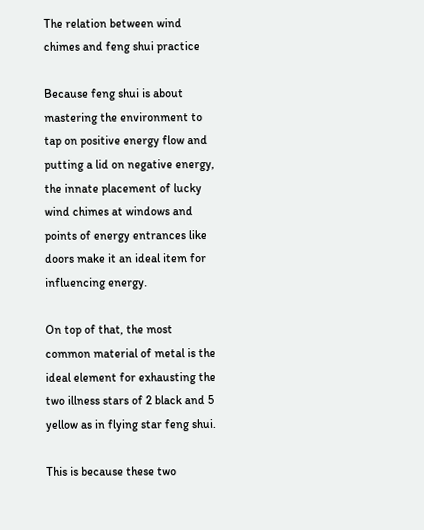The relation between wind chimes and feng shui practice

Because feng shui is about mastering the environment to tap on positive energy flow and putting a lid on negative energy, the innate placement of lucky wind chimes at windows and points of energy entrances like doors make it an ideal item for influencing energy.

On top of that, the most common material of metal is the ideal element for exhausting the two illness stars of 2 black and 5 yellow as in flying star feng shui.

This is because these two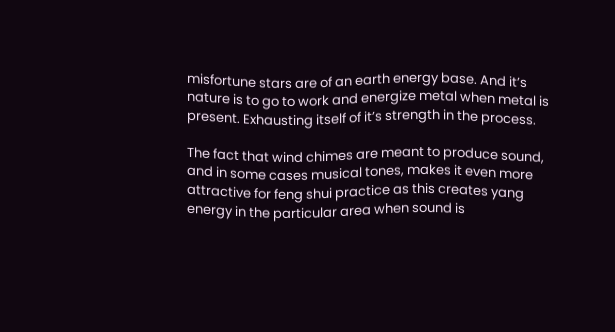misfortune stars are of an earth energy base. And it’s nature is to go to work and energize metal when metal is present. Exhausting itself of it’s strength in the process.

The fact that wind chimes are meant to produce sound, and in some cases musical tones, makes it even more attractive for feng shui practice as this creates yang energy in the particular area when sound is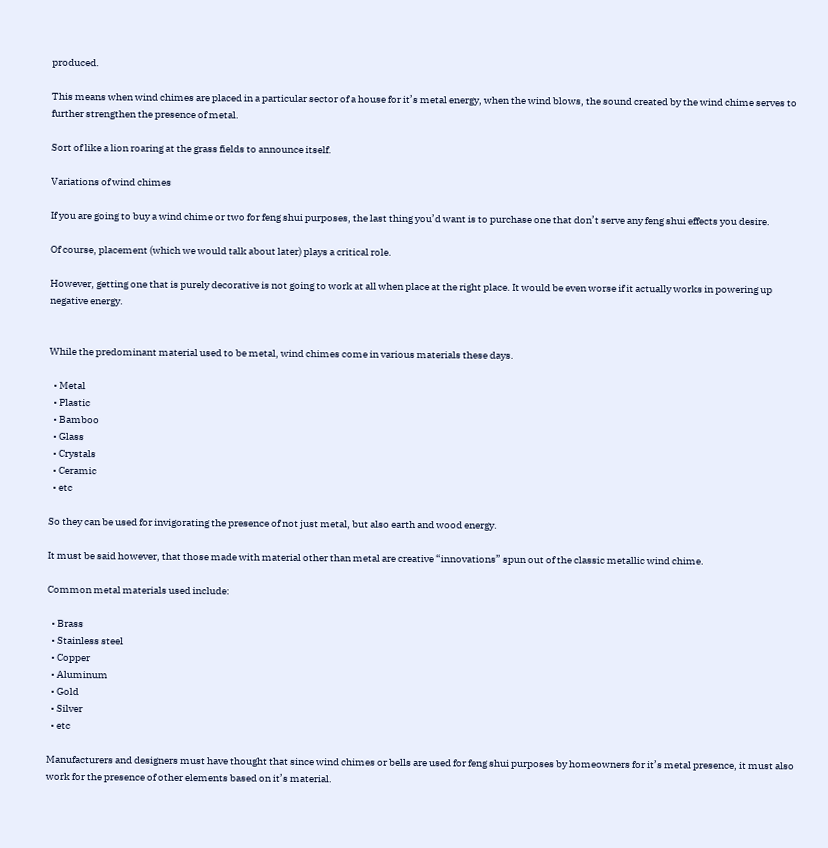produced.

This means when wind chimes are placed in a particular sector of a house for it’s metal energy, when the wind blows, the sound created by the wind chime serves to further strengthen the presence of metal.

Sort of like a lion roaring at the grass fields to announce itself.

Variations of wind chimes

If you are going to buy a wind chime or two for feng shui purposes, the last thing you’d want is to purchase one that don’t serve any feng shui effects you desire.

Of course, placement (which we would talk about later) plays a critical role.

However, getting one that is purely decorative is not going to work at all when place at the right place. It would be even worse if it actually works in powering up negative energy.


While the predominant material used to be metal, wind chimes come in various materials these days.

  • Metal
  • Plastic
  • Bamboo
  • Glass
  • Crystals
  • Ceramic
  • etc

So they can be used for invigorating the presence of not just metal, but also earth and wood energy.

It must be said however, that those made with material other than metal are creative “innovations” spun out of the classic metallic wind chime.

Common metal materials used include:

  • Brass
  • Stainless steel
  • Copper
  • Aluminum
  • Gold
  • Silver
  • etc

Manufacturers and designers must have thought that since wind chimes or bells are used for feng shui purposes by homeowners for it’s metal presence, it must also work for the presence of other elements based on it’s material.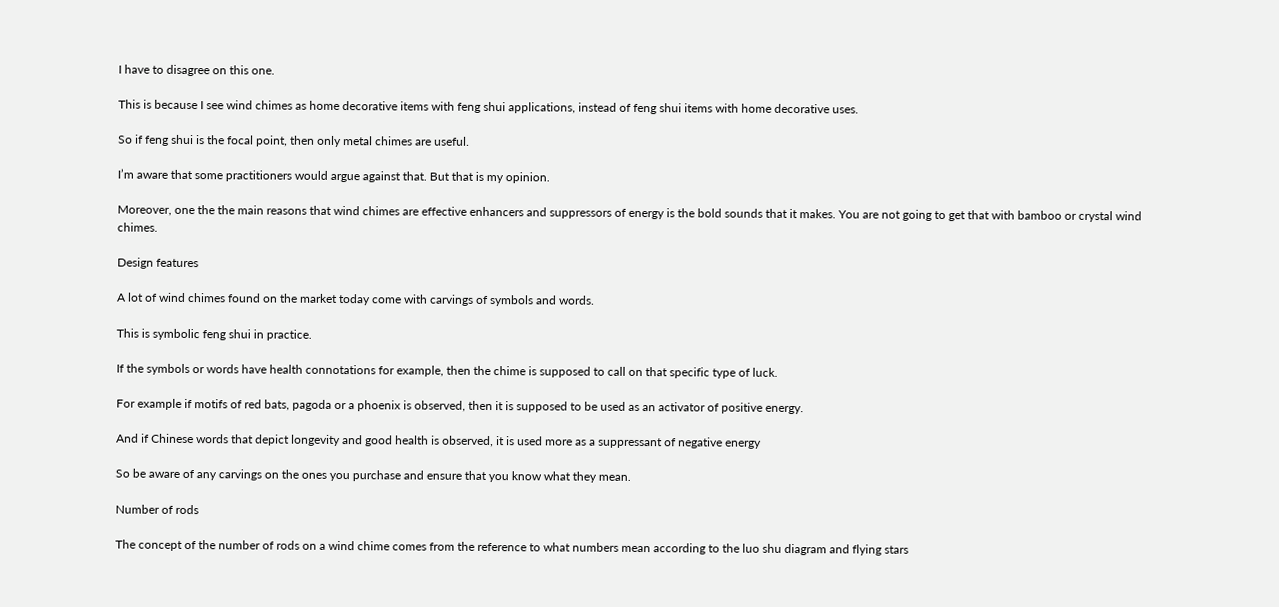I have to disagree on this one.

This is because I see wind chimes as home decorative items with feng shui applications, instead of feng shui items with home decorative uses.

So if feng shui is the focal point, then only metal chimes are useful.

I’m aware that some practitioners would argue against that. But that is my opinion.

Moreover, one the the main reasons that wind chimes are effective enhancers and suppressors of energy is the bold sounds that it makes. You are not going to get that with bamboo or crystal wind chimes.

Design features

A lot of wind chimes found on the market today come with carvings of symbols and words.

This is symbolic feng shui in practice.

If the symbols or words have health connotations for example, then the chime is supposed to call on that specific type of luck.

For example if motifs of red bats, pagoda or a phoenix is observed, then it is supposed to be used as an activator of positive energy.

And if Chinese words that depict longevity and good health is observed, it is used more as a suppressant of negative energy

So be aware of any carvings on the ones you purchase and ensure that you know what they mean.

Number of rods

The concept of the number of rods on a wind chime comes from the reference to what numbers mean according to the luo shu diagram and flying stars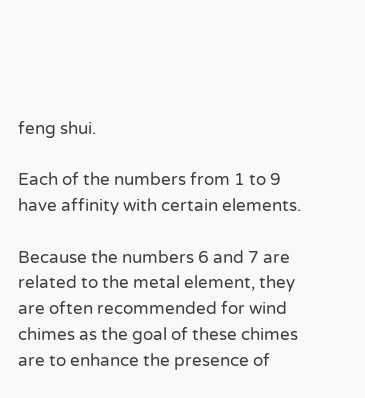feng shui.

Each of the numbers from 1 to 9 have affinity with certain elements.

Because the numbers 6 and 7 are related to the metal element, they are often recommended for wind chimes as the goal of these chimes are to enhance the presence of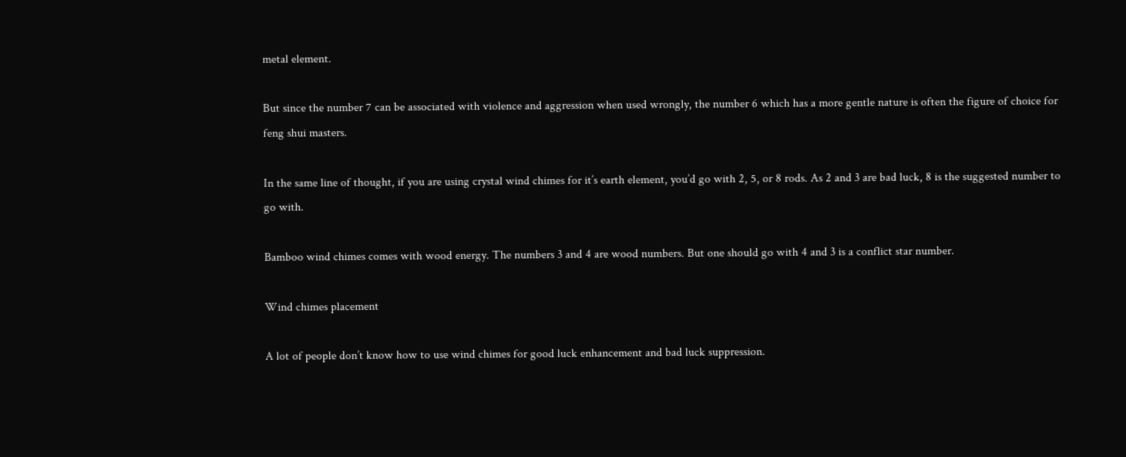metal element.

But since the number 7 can be associated with violence and aggression when used wrongly, the number 6 which has a more gentle nature is often the figure of choice for feng shui masters.

In the same line of thought, if you are using crystal wind chimes for it’s earth element, you’d go with 2, 5, or 8 rods. As 2 and 3 are bad luck, 8 is the suggested number to go with.

Bamboo wind chimes comes with wood energy. The numbers 3 and 4 are wood numbers. But one should go with 4 and 3 is a conflict star number.

Wind chimes placement

A lot of people don’t know how to use wind chimes for good luck enhancement and bad luck suppression.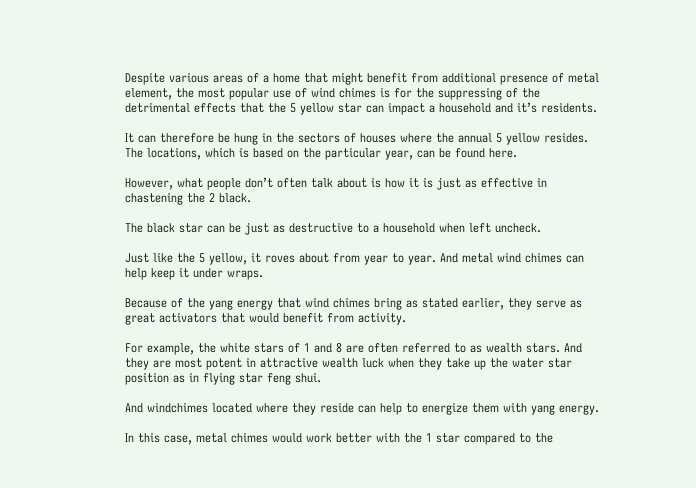Despite various areas of a home that might benefit from additional presence of metal element, the most popular use of wind chimes is for the suppressing of the detrimental effects that the 5 yellow star can impact a household and it’s residents.

It can therefore be hung in the sectors of houses where the annual 5 yellow resides. The locations, which is based on the particular year, can be found here.

However, what people don’t often talk about is how it is just as effective in chastening the 2 black.

The black star can be just as destructive to a household when left uncheck.

Just like the 5 yellow, it roves about from year to year. And metal wind chimes can help keep it under wraps.

Because of the yang energy that wind chimes bring as stated earlier, they serve as great activators that would benefit from activity.

For example, the white stars of 1 and 8 are often referred to as wealth stars. And they are most potent in attractive wealth luck when they take up the water star position as in flying star feng shui.

And windchimes located where they reside can help to energize them with yang energy.

In this case, metal chimes would work better with the 1 star compared to the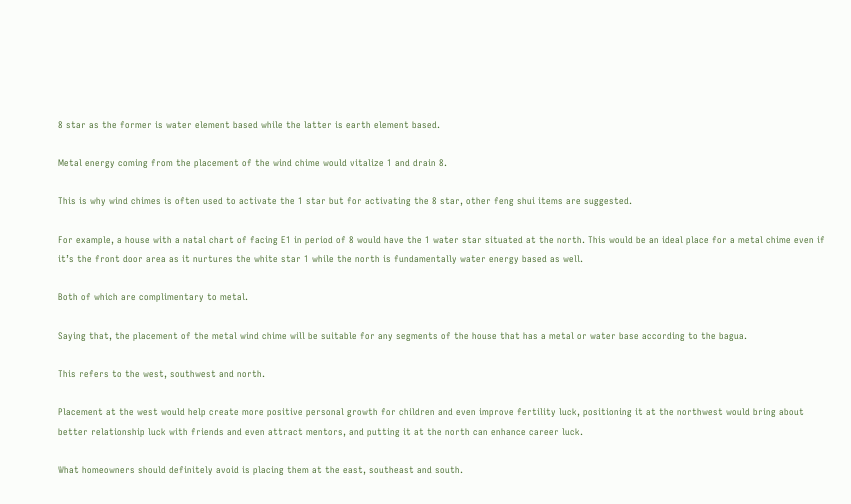8 star as the former is water element based while the latter is earth element based.

Metal energy coming from the placement of the wind chime would vitalize 1 and drain 8.

This is why wind chimes is often used to activate the 1 star but for activating the 8 star, other feng shui items are suggested.

For example, a house with a natal chart of facing E1 in period of 8 would have the 1 water star situated at the north. This would be an ideal place for a metal chime even if it’s the front door area as it nurtures the white star 1 while the north is fundamentally water energy based as well.

Both of which are complimentary to metal.

Saying that, the placement of the metal wind chime will be suitable for any segments of the house that has a metal or water base according to the bagua.

This refers to the west, southwest and north.

Placement at the west would help create more positive personal growth for children and even improve fertility luck, positioning it at the northwest would bring about better relationship luck with friends and even attract mentors, and putting it at the north can enhance career luck.

What homeowners should definitely avoid is placing them at the east, southeast and south.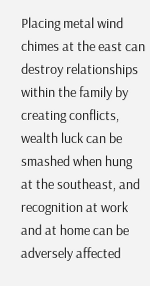Placing metal wind chimes at the east can destroy relationships within the family by creating conflicts, wealth luck can be smashed when hung at the southeast, and recognition at work and at home can be adversely affected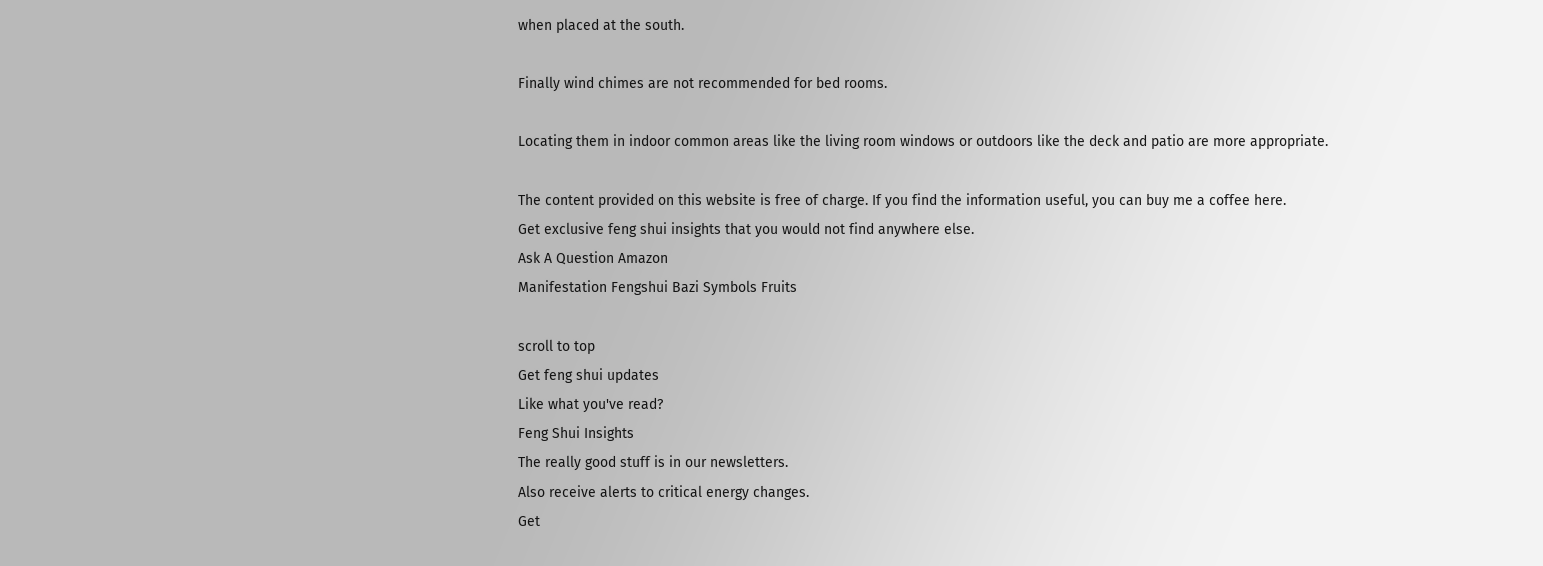when placed at the south.

Finally wind chimes are not recommended for bed rooms.

Locating them in indoor common areas like the living room windows or outdoors like the deck and patio are more appropriate.

The content provided on this website is free of charge. If you find the information useful, you can buy me a coffee here.
Get exclusive feng shui insights that you would not find anywhere else.
Ask A Question Amazon
Manifestation Fengshui Bazi Symbols Fruits

scroll to top
Get feng shui updates
Like what you've read?
Feng Shui Insights
The really good stuff is in our newsletters.
Also receive alerts to critical energy changes.
Get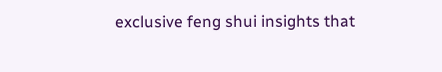exclusive feng shui insights that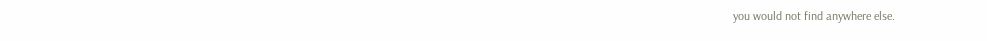you would not find anywhere else.